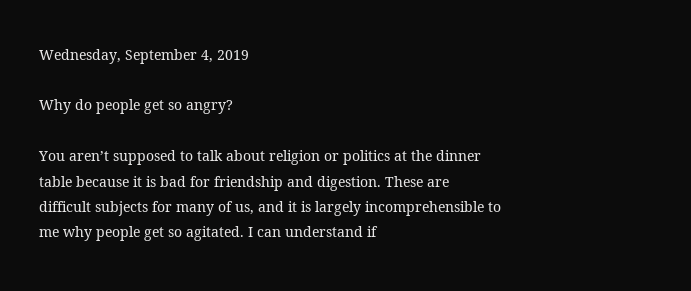Wednesday, September 4, 2019

Why do people get so angry?

You aren’t supposed to talk about religion or politics at the dinner table because it is bad for friendship and digestion. These are difficult subjects for many of us, and it is largely incomprehensible to me why people get so agitated. I can understand if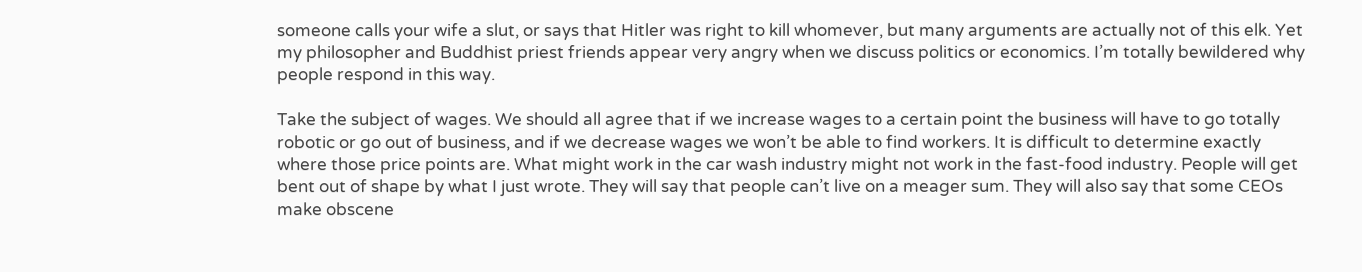someone calls your wife a slut, or says that Hitler was right to kill whomever, but many arguments are actually not of this elk. Yet my philosopher and Buddhist priest friends appear very angry when we discuss politics or economics. I’m totally bewildered why people respond in this way.

Take the subject of wages. We should all agree that if we increase wages to a certain point the business will have to go totally robotic or go out of business, and if we decrease wages we won’t be able to find workers. It is difficult to determine exactly where those price points are. What might work in the car wash industry might not work in the fast-food industry. People will get bent out of shape by what I just wrote. They will say that people can’t live on a meager sum. They will also say that some CEOs make obscene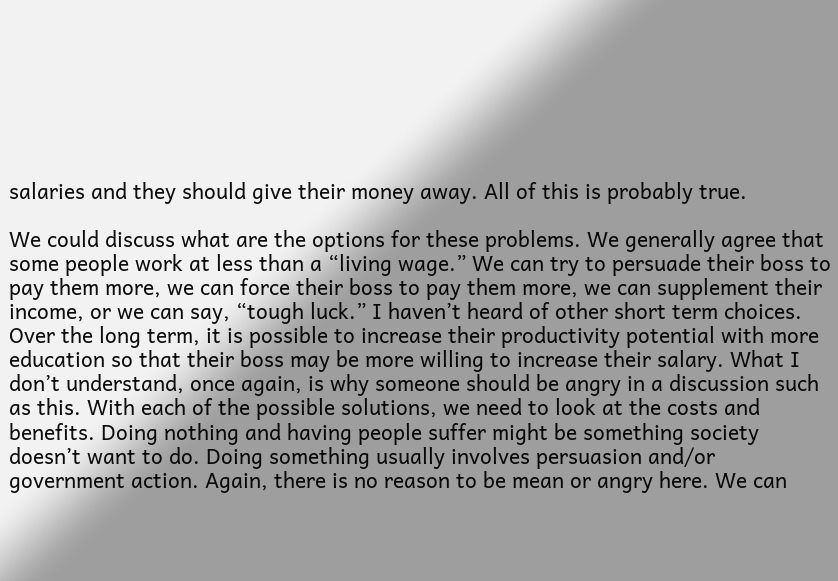salaries and they should give their money away. All of this is probably true.

We could discuss what are the options for these problems. We generally agree that some people work at less than a “living wage.” We can try to persuade their boss to pay them more, we can force their boss to pay them more, we can supplement their income, or we can say, “tough luck.” I haven’t heard of other short term choices. Over the long term, it is possible to increase their productivity potential with more education so that their boss may be more willing to increase their salary. What I don’t understand, once again, is why someone should be angry in a discussion such as this. With each of the possible solutions, we need to look at the costs and benefits. Doing nothing and having people suffer might be something society doesn’t want to do. Doing something usually involves persuasion and/or government action. Again, there is no reason to be mean or angry here. We can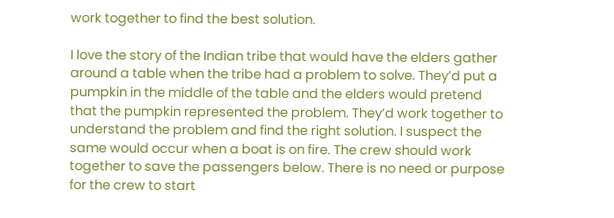work together to find the best solution.

I love the story of the Indian tribe that would have the elders gather around a table when the tribe had a problem to solve. They’d put a pumpkin in the middle of the table and the elders would pretend that the pumpkin represented the problem. They’d work together to understand the problem and find the right solution. I suspect the same would occur when a boat is on fire. The crew should work together to save the passengers below. There is no need or purpose for the crew to start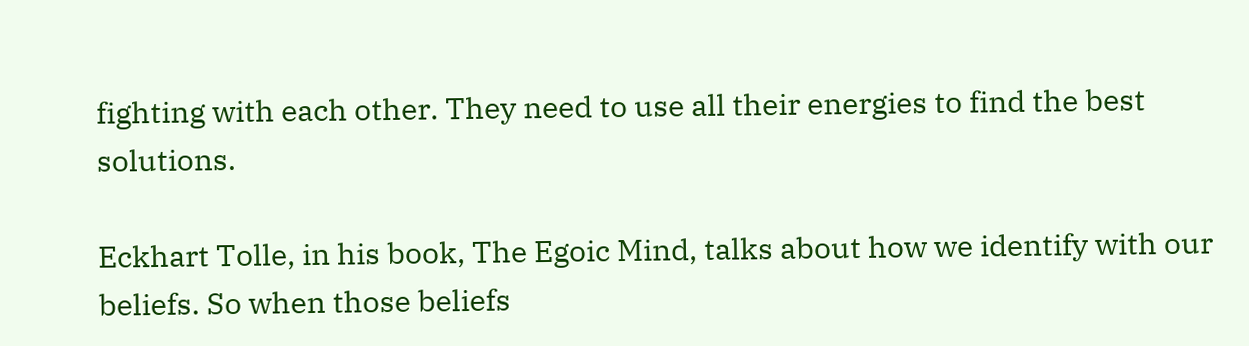fighting with each other. They need to use all their energies to find the best solutions.

Eckhart Tolle, in his book, The Egoic Mind, talks about how we identify with our beliefs. So when those beliefs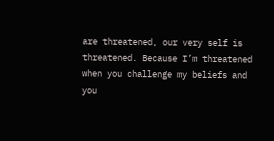are threatened, our very self is threatened. Because I’m threatened when you challenge my beliefs and you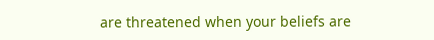are threatened when your beliefs are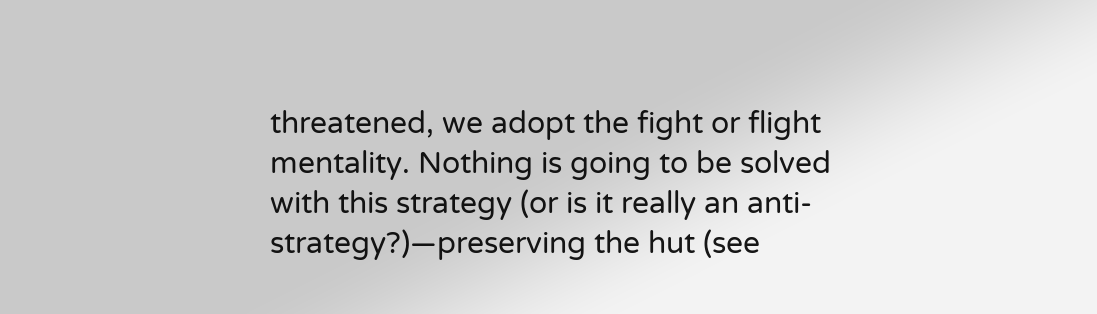threatened, we adopt the fight or flight mentality. Nothing is going to be solved with this strategy (or is it really an anti-strategy?)—preserving the hut (see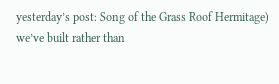yesterday’s post: Song of the Grass Roof Hermitage) we’ve built rather than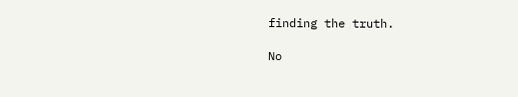finding the truth.

No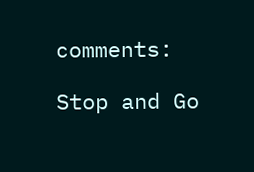comments:

Stop and Go